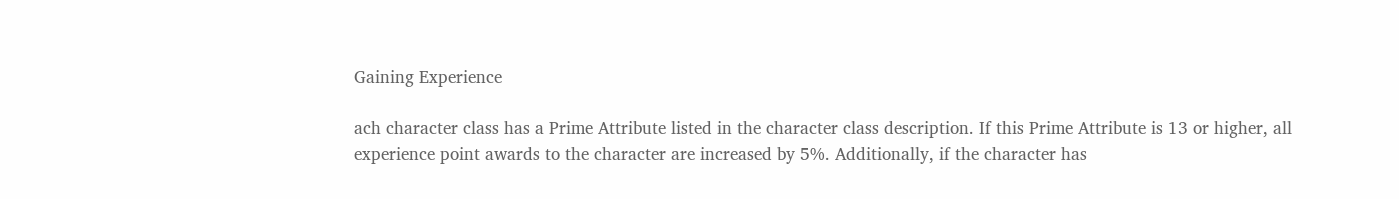Gaining Experience

ach character class has a Prime Attribute listed in the character class description. If this Prime Attribute is 13 or higher, all experience point awards to the character are increased by 5%. Additionally, if the character has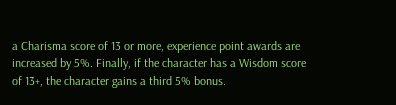a Charisma score of 13 or more, experience point awards are increased by 5%. Finally, if the character has a Wisdom score of 13+, the character gains a third 5% bonus.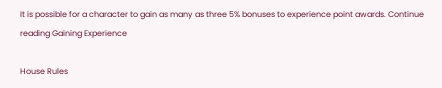It is possible for a character to gain as many as three 5% bonuses to experience point awards. Continue reading Gaining Experience

House Rules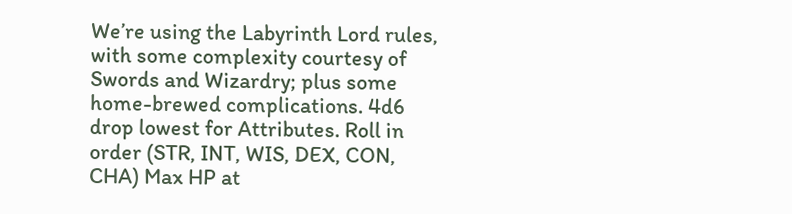We’re using the Labyrinth Lord rules, with some complexity courtesy of Swords and Wizardry; plus some home-brewed complications. 4d6 drop lowest for Attributes. Roll in order (STR, INT, WIS, DEX, CON, CHA) Max HP at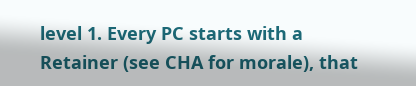level 1. Every PC starts with a Retainer (see CHA for morale), that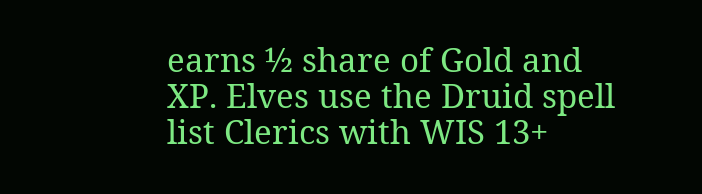earns ½ share of Gold and XP. Elves use the Druid spell list Clerics with WIS 13+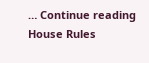… Continue reading House Rules